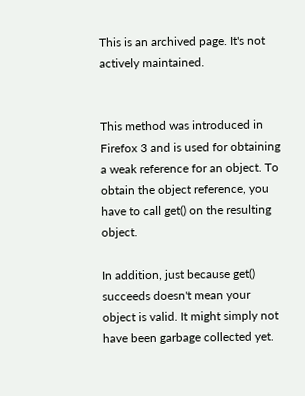This is an archived page. It's not actively maintained.


This method was introduced in Firefox 3 and is used for obtaining a weak reference for an object. To obtain the object reference, you have to call get() on the resulting object.

In addition, just because get() succeeds doesn't mean your object is valid. It might simply not have been garbage collected yet.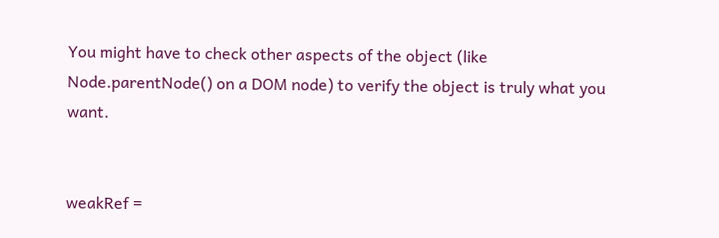You might have to check other aspects of the object (like Node.parentNode() on a DOM node) to verify the object is truly what you want.


weakRef =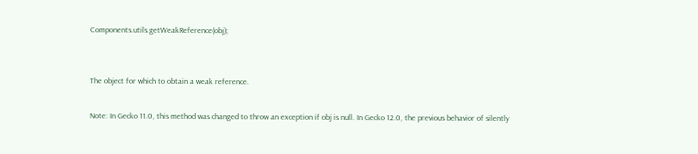Components.utils.getWeakReference(obj);


The object for which to obtain a weak reference.

Note: In Gecko 11.0, this method was changed to throw an exception if obj is null. In Gecko 12.0, the previous behavior of silently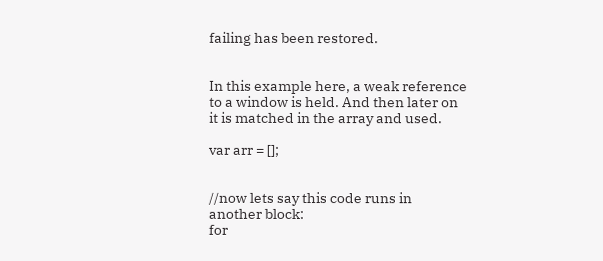failing has been restored.


In this example here, a weak reference to a window is held. And then later on it is matched in the array and used.

var arr = [];


//now lets say this code runs in another block:
for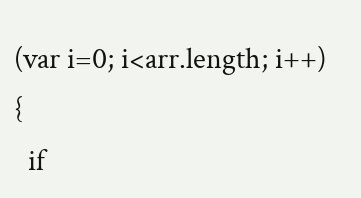(var i=0; i<arr.length; i++) {
  if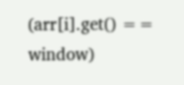(arr[i].get() == window)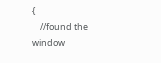{
    //found the window